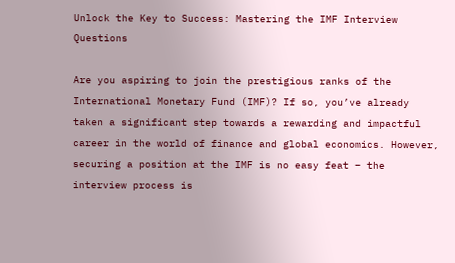Unlock the Key to Success: Mastering the IMF Interview Questions

Are you aspiring to join the prestigious ranks of the International Monetary Fund (IMF)? If so, you’ve already taken a significant step towards a rewarding and impactful career in the world of finance and global economics. However, securing a position at the IMF is no easy feat – the interview process is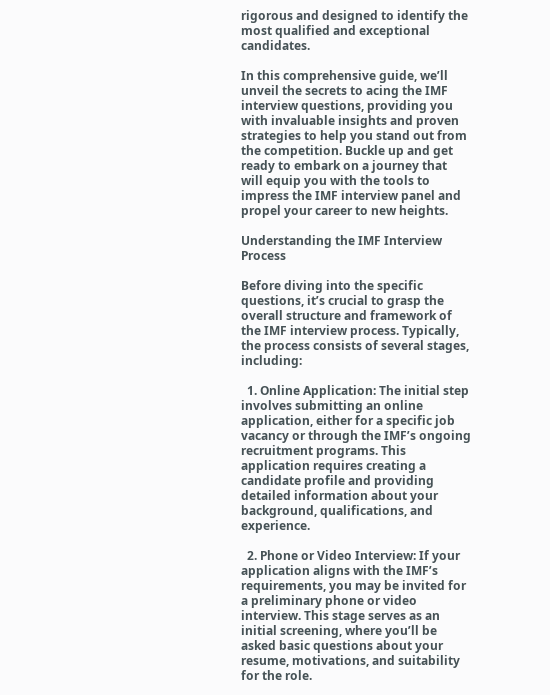rigorous and designed to identify the most qualified and exceptional candidates.

In this comprehensive guide, we’ll unveil the secrets to acing the IMF interview questions, providing you with invaluable insights and proven strategies to help you stand out from the competition. Buckle up and get ready to embark on a journey that will equip you with the tools to impress the IMF interview panel and propel your career to new heights.

Understanding the IMF Interview Process

Before diving into the specific questions, it’s crucial to grasp the overall structure and framework of the IMF interview process. Typically, the process consists of several stages, including:

  1. Online Application: The initial step involves submitting an online application, either for a specific job vacancy or through the IMF’s ongoing recruitment programs. This application requires creating a candidate profile and providing detailed information about your background, qualifications, and experience.

  2. Phone or Video Interview: If your application aligns with the IMF’s requirements, you may be invited for a preliminary phone or video interview. This stage serves as an initial screening, where you’ll be asked basic questions about your resume, motivations, and suitability for the role.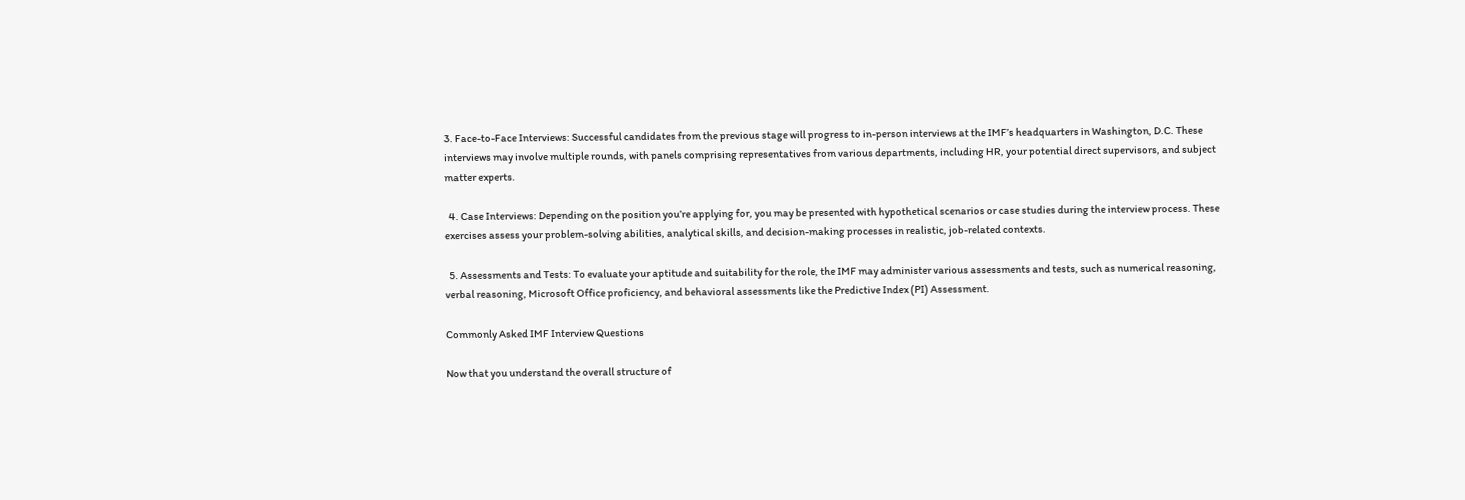3. Face-to-Face Interviews: Successful candidates from the previous stage will progress to in-person interviews at the IMF’s headquarters in Washington, D.C. These interviews may involve multiple rounds, with panels comprising representatives from various departments, including HR, your potential direct supervisors, and subject matter experts.

  4. Case Interviews: Depending on the position you’re applying for, you may be presented with hypothetical scenarios or case studies during the interview process. These exercises assess your problem-solving abilities, analytical skills, and decision-making processes in realistic, job-related contexts.

  5. Assessments and Tests: To evaluate your aptitude and suitability for the role, the IMF may administer various assessments and tests, such as numerical reasoning, verbal reasoning, Microsoft Office proficiency, and behavioral assessments like the Predictive Index (PI) Assessment.

Commonly Asked IMF Interview Questions

Now that you understand the overall structure of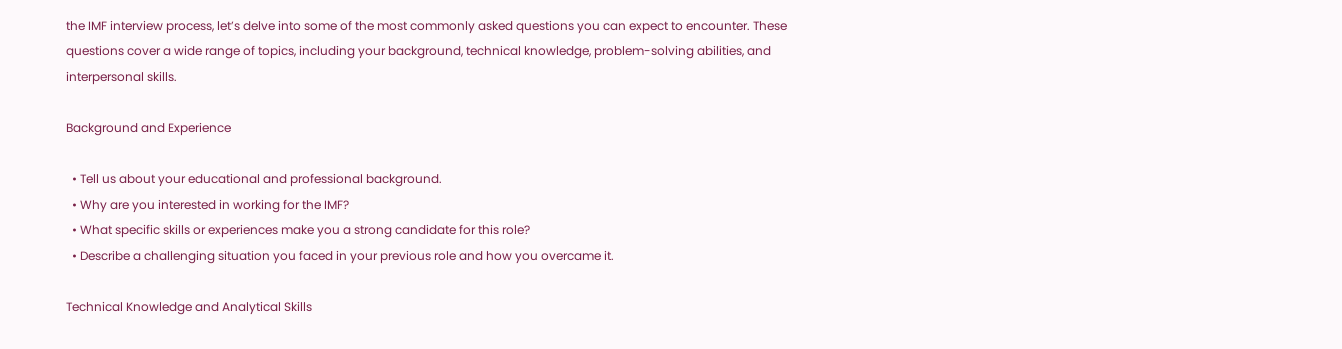the IMF interview process, let’s delve into some of the most commonly asked questions you can expect to encounter. These questions cover a wide range of topics, including your background, technical knowledge, problem-solving abilities, and interpersonal skills.

Background and Experience

  • Tell us about your educational and professional background.
  • Why are you interested in working for the IMF?
  • What specific skills or experiences make you a strong candidate for this role?
  • Describe a challenging situation you faced in your previous role and how you overcame it.

Technical Knowledge and Analytical Skills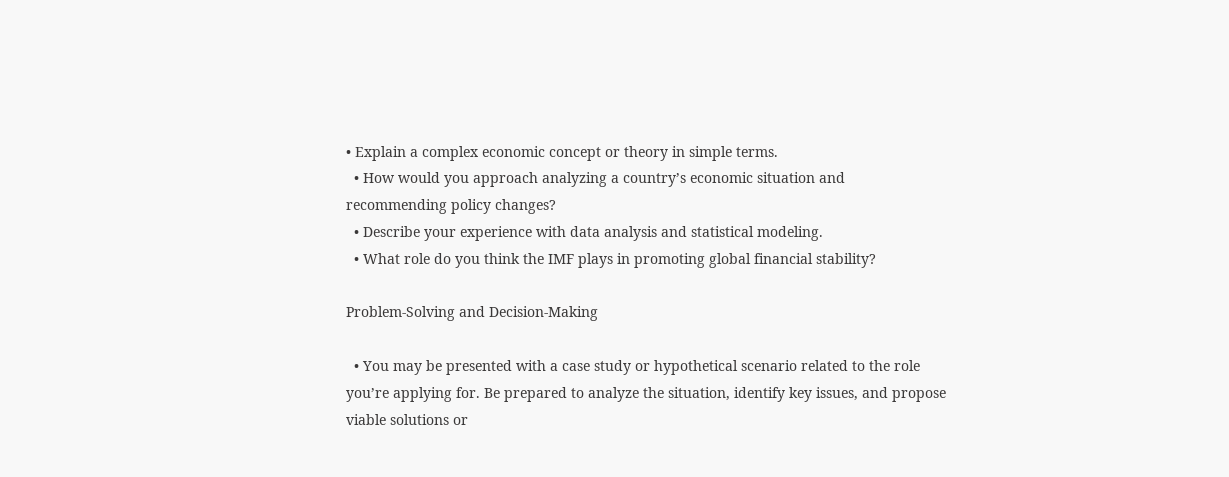• Explain a complex economic concept or theory in simple terms.
  • How would you approach analyzing a country’s economic situation and recommending policy changes?
  • Describe your experience with data analysis and statistical modeling.
  • What role do you think the IMF plays in promoting global financial stability?

Problem-Solving and Decision-Making

  • You may be presented with a case study or hypothetical scenario related to the role you’re applying for. Be prepared to analyze the situation, identify key issues, and propose viable solutions or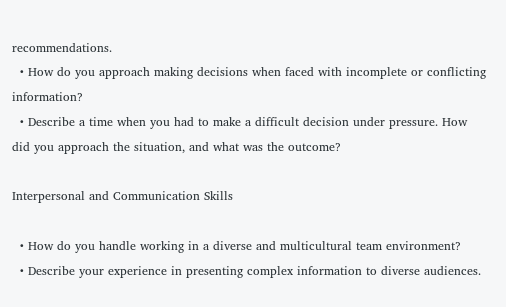recommendations.
  • How do you approach making decisions when faced with incomplete or conflicting information?
  • Describe a time when you had to make a difficult decision under pressure. How did you approach the situation, and what was the outcome?

Interpersonal and Communication Skills

  • How do you handle working in a diverse and multicultural team environment?
  • Describe your experience in presenting complex information to diverse audiences.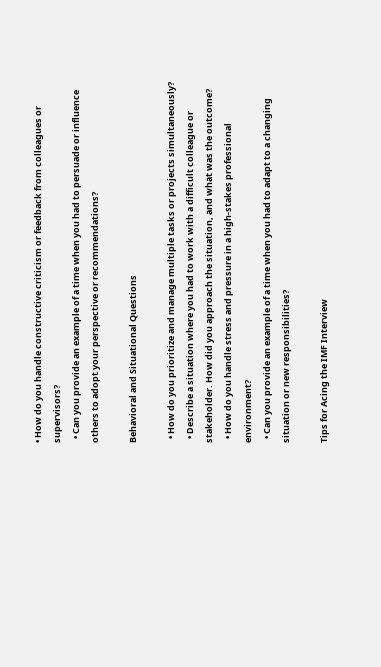• How do you handle constructive criticism or feedback from colleagues or supervisors?
  • Can you provide an example of a time when you had to persuade or influence others to adopt your perspective or recommendations?

Behavioral and Situational Questions

  • How do you prioritize and manage multiple tasks or projects simultaneously?
  • Describe a situation where you had to work with a difficult colleague or stakeholder. How did you approach the situation, and what was the outcome?
  • How do you handle stress and pressure in a high-stakes professional environment?
  • Can you provide an example of a time when you had to adapt to a changing situation or new responsibilities?

Tips for Acing the IMF Interview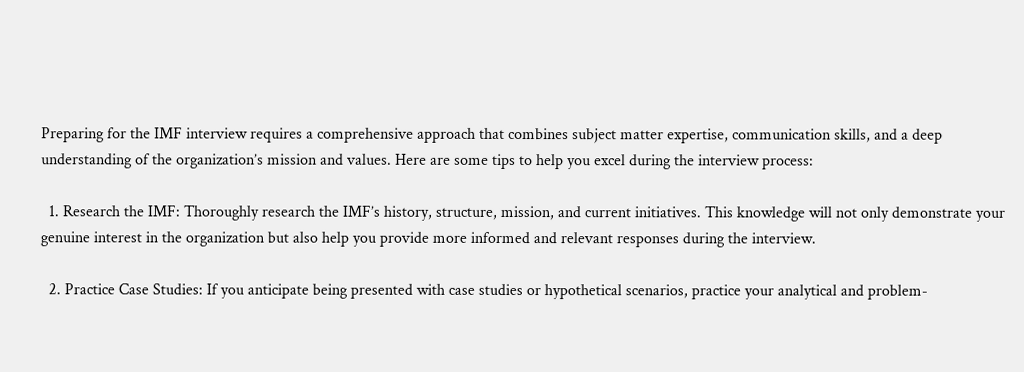Preparing for the IMF interview requires a comprehensive approach that combines subject matter expertise, communication skills, and a deep understanding of the organization’s mission and values. Here are some tips to help you excel during the interview process:

  1. Research the IMF: Thoroughly research the IMF’s history, structure, mission, and current initiatives. This knowledge will not only demonstrate your genuine interest in the organization but also help you provide more informed and relevant responses during the interview.

  2. Practice Case Studies: If you anticipate being presented with case studies or hypothetical scenarios, practice your analytical and problem-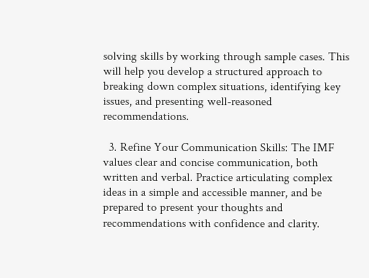solving skills by working through sample cases. This will help you develop a structured approach to breaking down complex situations, identifying key issues, and presenting well-reasoned recommendations.

  3. Refine Your Communication Skills: The IMF values clear and concise communication, both written and verbal. Practice articulating complex ideas in a simple and accessible manner, and be prepared to present your thoughts and recommendations with confidence and clarity.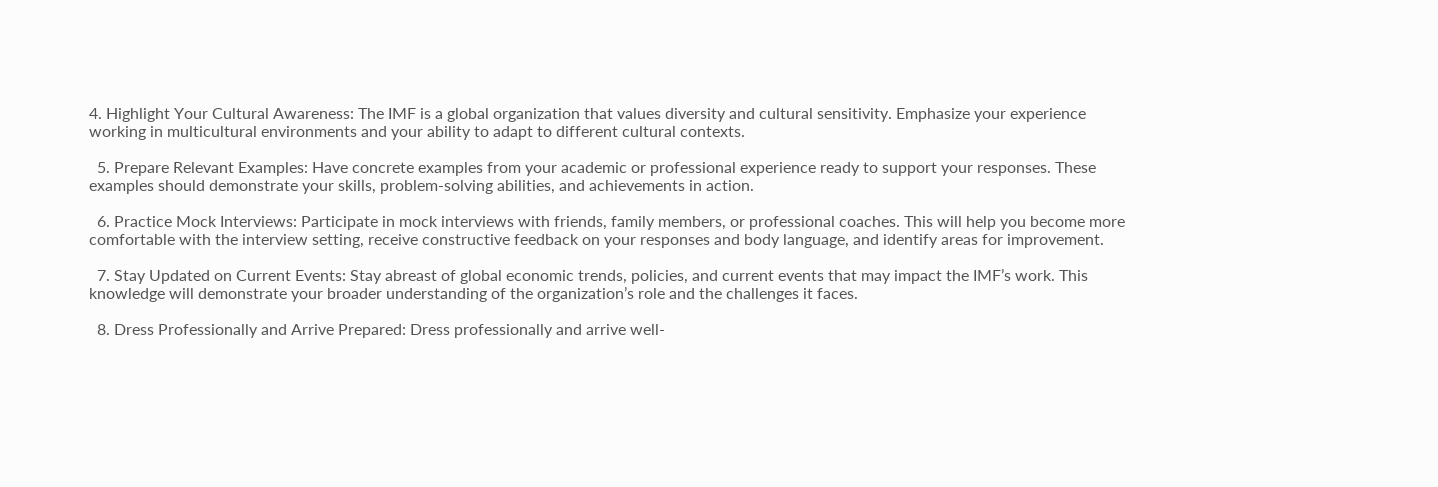4. Highlight Your Cultural Awareness: The IMF is a global organization that values diversity and cultural sensitivity. Emphasize your experience working in multicultural environments and your ability to adapt to different cultural contexts.

  5. Prepare Relevant Examples: Have concrete examples from your academic or professional experience ready to support your responses. These examples should demonstrate your skills, problem-solving abilities, and achievements in action.

  6. Practice Mock Interviews: Participate in mock interviews with friends, family members, or professional coaches. This will help you become more comfortable with the interview setting, receive constructive feedback on your responses and body language, and identify areas for improvement.

  7. Stay Updated on Current Events: Stay abreast of global economic trends, policies, and current events that may impact the IMF’s work. This knowledge will demonstrate your broader understanding of the organization’s role and the challenges it faces.

  8. Dress Professionally and Arrive Prepared: Dress professionally and arrive well-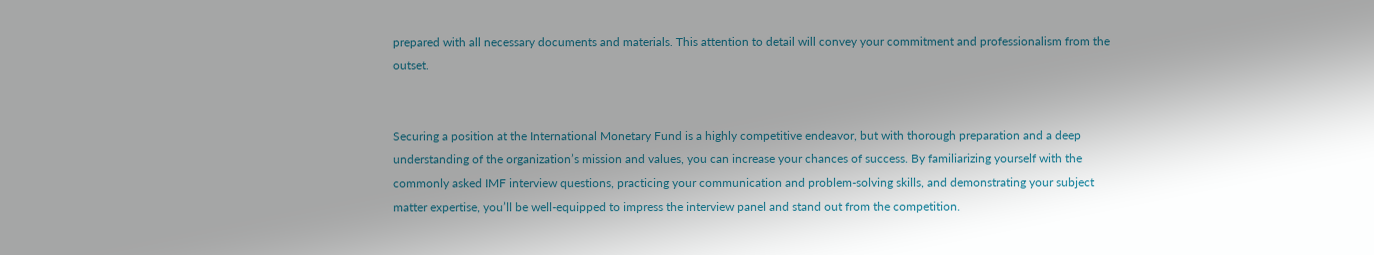prepared with all necessary documents and materials. This attention to detail will convey your commitment and professionalism from the outset.


Securing a position at the International Monetary Fund is a highly competitive endeavor, but with thorough preparation and a deep understanding of the organization’s mission and values, you can increase your chances of success. By familiarizing yourself with the commonly asked IMF interview questions, practicing your communication and problem-solving skills, and demonstrating your subject matter expertise, you’ll be well-equipped to impress the interview panel and stand out from the competition.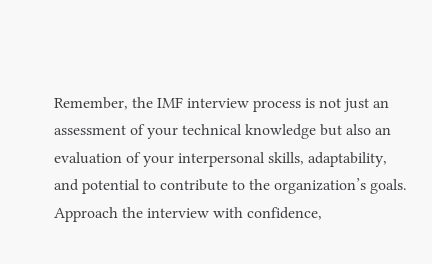Remember, the IMF interview process is not just an assessment of your technical knowledge but also an evaluation of your interpersonal skills, adaptability, and potential to contribute to the organization’s goals. Approach the interview with confidence,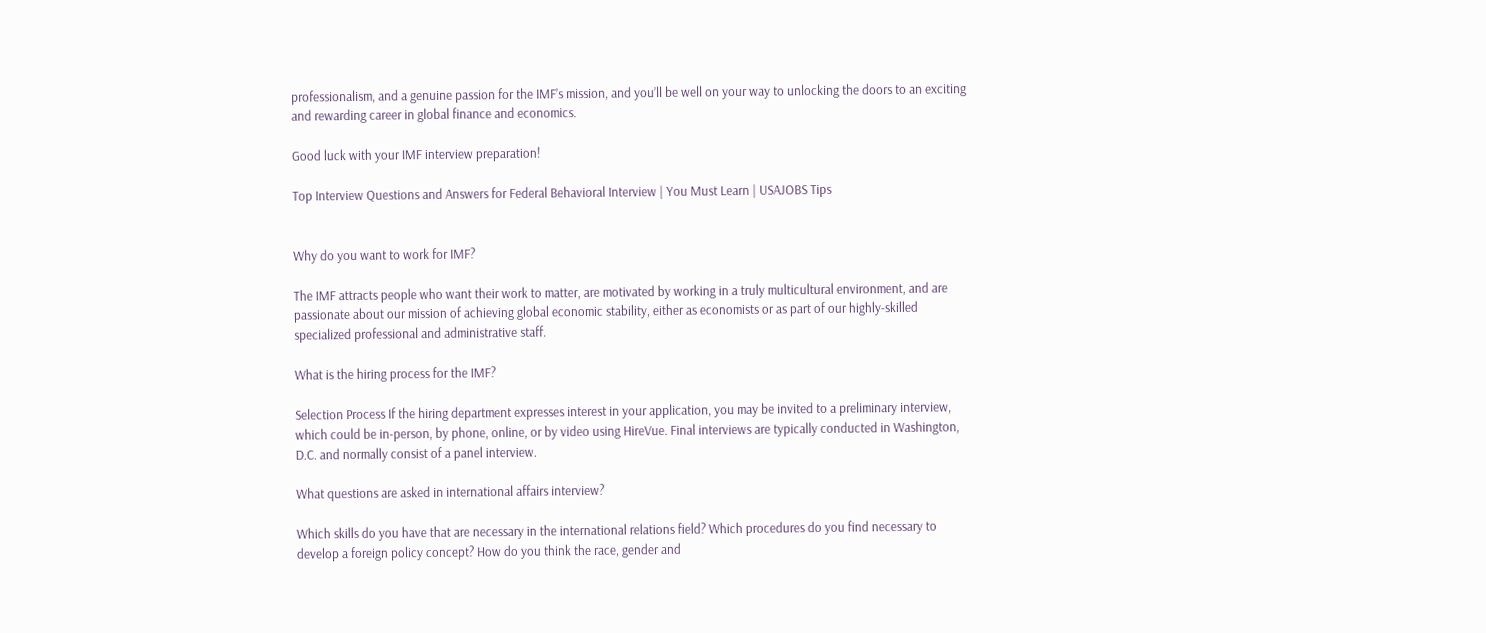professionalism, and a genuine passion for the IMF’s mission, and you’ll be well on your way to unlocking the doors to an exciting and rewarding career in global finance and economics.

Good luck with your IMF interview preparation!

Top Interview Questions and Answers for Federal Behavioral Interview | You Must Learn | USAJOBS Tips


Why do you want to work for IMF?

The IMF attracts people who want their work to matter, are motivated by working in a truly multicultural environment, and are passionate about our mission of achieving global economic stability, either as economists or as part of our highly-skilled specialized professional and administrative staff.

What is the hiring process for the IMF?

Selection Process If the hiring department expresses interest in your application, you may be invited to a preliminary interview, which could be in-person, by phone, online, or by video using HireVue. Final interviews are typically conducted in Washington, D.C. and normally consist of a panel interview.

What questions are asked in international affairs interview?

Which skills do you have that are necessary in the international relations field? Which procedures do you find necessary to develop a foreign policy concept? How do you think the race, gender and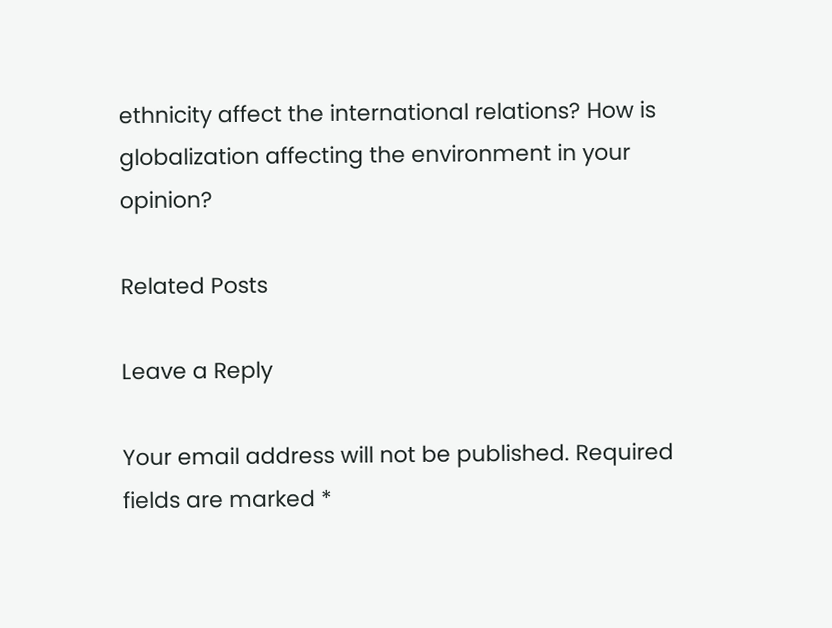ethnicity affect the international relations? How is globalization affecting the environment in your opinion?

Related Posts

Leave a Reply

Your email address will not be published. Required fields are marked *